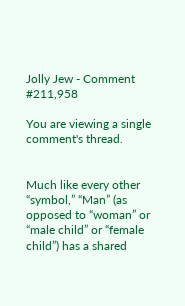Jolly Jew - Comment #211,958

You are viewing a single comment's thread.


Much like every other “symbol,” “Man” (as opposed to “woman” or “male child” or “female child”) has a shared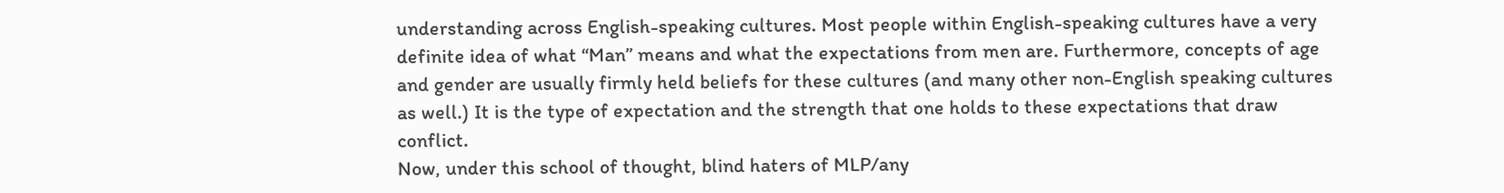understanding across English-speaking cultures. Most people within English-speaking cultures have a very definite idea of what “Man” means and what the expectations from men are. Furthermore, concepts of age and gender are usually firmly held beliefs for these cultures (and many other non-English speaking cultures as well.) It is the type of expectation and the strength that one holds to these expectations that draw conflict.
Now, under this school of thought, blind haters of MLP/any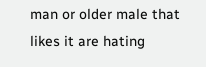man or older male that likes it are hating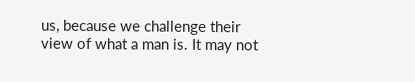us, because we challenge their view of what a man is. It may not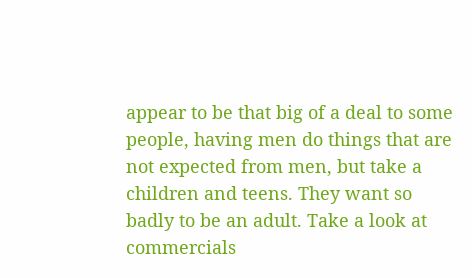appear to be that big of a deal to some people, having men do things that are not expected from men, but take a children and teens. They want so badly to be an adult. Take a look at commercials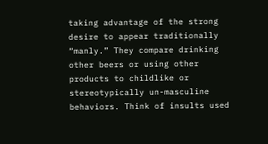taking advantage of the strong desire to appear traditionally “manly.” They compare drinking other beers or using other products to childlike or stereotypically un-masculine behaviors. Think of insults used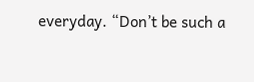everyday. “Don’t be such a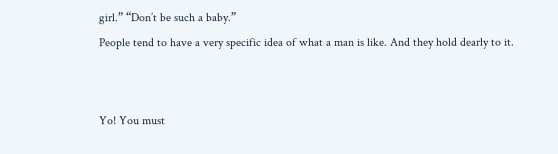girl.” “Don’t be such a baby.”
People tend to have a very specific idea of what a man is like. And they hold dearly to it.


Yo! You must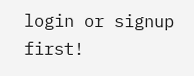login or signup first!